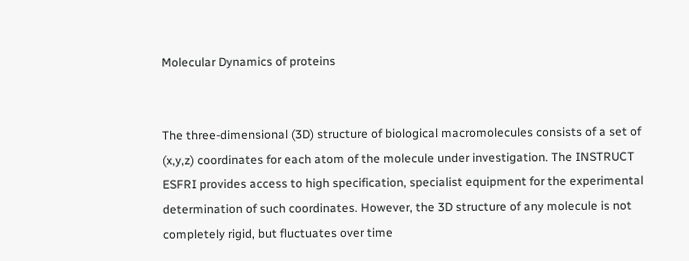Molecular Dynamics of proteins


The three-dimensional (3D) structure of biological macromolecules consists of a set of (x,y,z) coordinates for each atom of the molecule under investigation. The INSTRUCT ESFRI provides access to high specification, specialist equipment for the experimental determination of such coordinates. However, the 3D structure of any molecule is not completely rigid, but fluctuates over time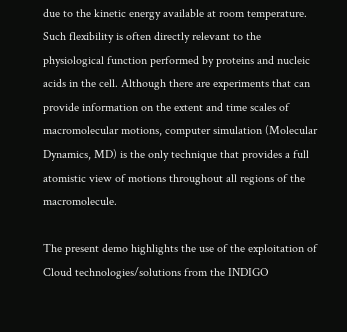due to the kinetic energy available at room temperature. Such flexibility is often directly relevant to the physiological function performed by proteins and nucleic acids in the cell. Although there are experiments that can provide information on the extent and time scales of macromolecular motions, computer simulation (Molecular Dynamics, MD) is the only technique that provides a full atomistic view of motions throughout all regions of the macromolecule.

The present demo highlights the use of the exploitation of Cloud technologies/solutions from the INDIGO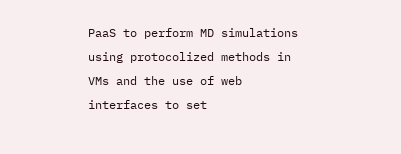PaaS to perform MD simulations using protocolized methods in VMs and the use of web interfaces to set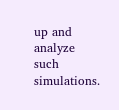up and analyze such simulations.